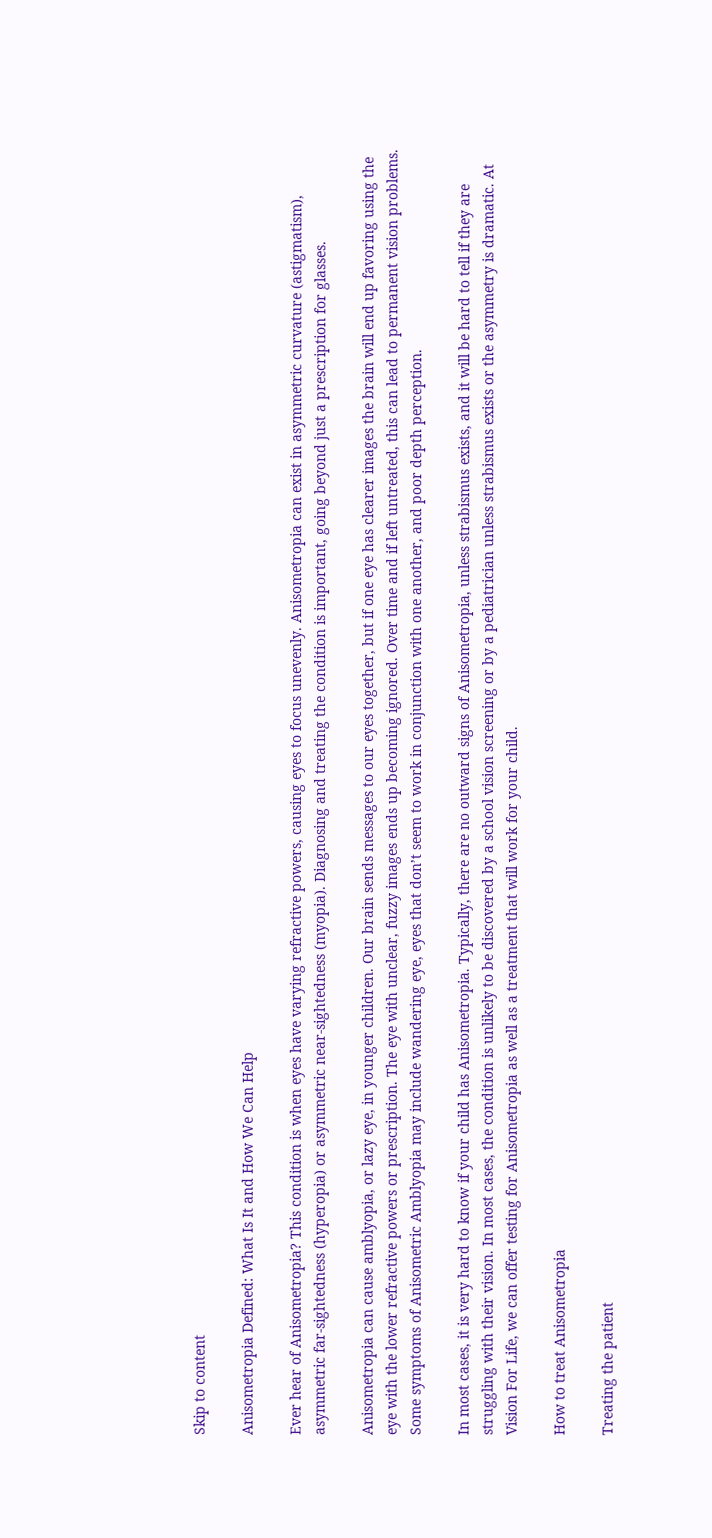Skip to content

Anisometropia Defined: What Is It and How We Can Help

Ever hear of Anisometropia? This condition is when eyes have varying refractive powers, causing eyes to focus unevenly. Anisometropia can exist in asymmetric curvature (astigmatism), asymmetric far-sightedness (hyperopia) or asymmetric near-sightedness (myopia). Diagnosing and treating the condition is important, going beyond just a prescription for glasses.

Anisometropia can cause amblyopia, or lazy eye, in younger children. Our brain sends messages to our eyes together, but if one eye has clearer images the brain will end up favoring using the eye with the lower refractive powers or prescription. The eye with unclear, fuzzy images ends up becoming ignored. Over time and if left untreated, this can lead to permanent vision problems. Some symptoms of Anisometric Amblyopia may include wandering eye, eyes that don’t seem to work in conjunction with one another, and poor depth perception.

In most cases, it is very hard to know if your child has Anisometropia. Typically, there are no outward signs of Anisometropia, unless strabismus exists, and it will be hard to tell if they are struggling with their vision. In most cases, the condition is unlikely to be discovered by a school vision screening or by a pediatrician unless strabismus exists or the asymmetry is dramatic. At Vision For Life, we can offer testing for Anisometropia as well as a treatment that will work for your child.

How to treat Anisometropia

Treating the patient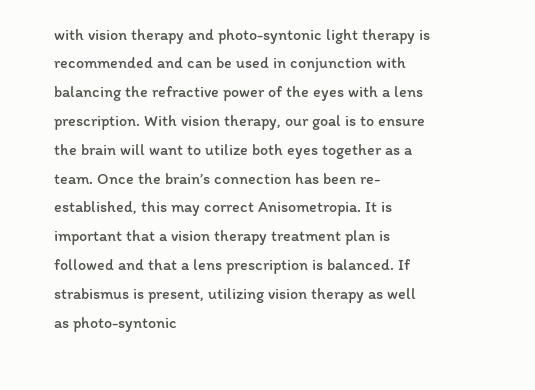with vision therapy and photo-syntonic light therapy is recommended and can be used in conjunction with balancing the refractive power of the eyes with a lens prescription. With vision therapy, our goal is to ensure the brain will want to utilize both eyes together as a team. Once the brain’s connection has been re-established, this may correct Anisometropia. It is important that a vision therapy treatment plan is followed and that a lens prescription is balanced. If strabismus is present, utilizing vision therapy as well as photo-syntonic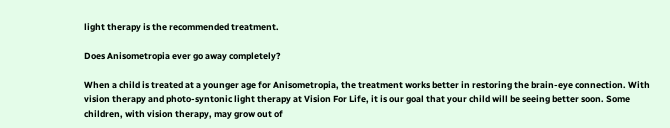light therapy is the recommended treatment.

Does Anisometropia ever go away completely?

When a child is treated at a younger age for Anisometropia, the treatment works better in restoring the brain-eye connection. With vision therapy and photo-syntonic light therapy at Vision For Life, it is our goal that your child will be seeing better soon. Some children, with vision therapy, may grow out of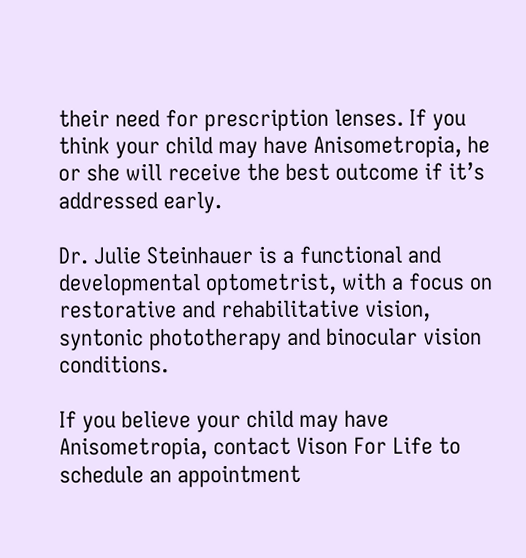their need for prescription lenses. If you think your child may have Anisometropia, he or she will receive the best outcome if it’s addressed early.

Dr. Julie Steinhauer is a functional and developmental optometrist, with a focus on restorative and rehabilitative vision, syntonic phototherapy and binocular vision conditions.

If you believe your child may have Anisometropia, contact Vison For Life to schedule an appointment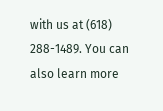with us at (618) 288-1489. You can also learn more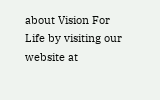about Vision For Life by visiting our website at